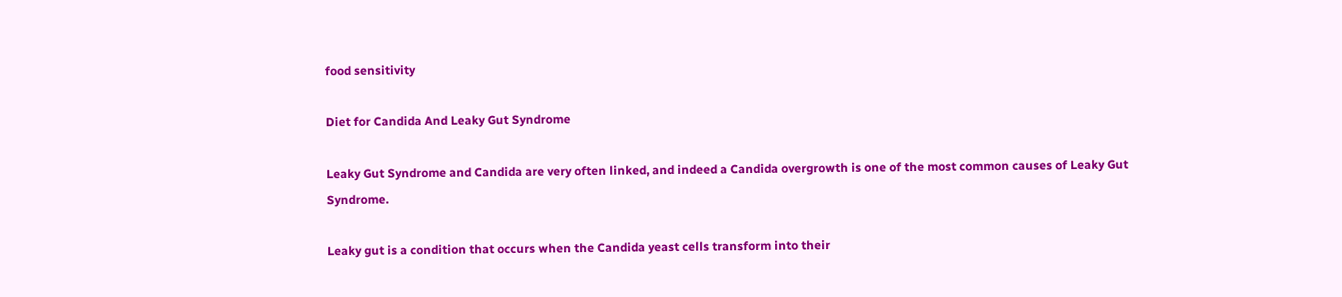food sensitivity

Diet for Candida And Leaky Gut Syndrome

Leaky Gut Syndrome and Candida are very often linked, and indeed a Candida overgrowth is one of the most common causes of Leaky Gut Syndrome.

Leaky gut is a condition that occurs when the Candida yeast cells transform into their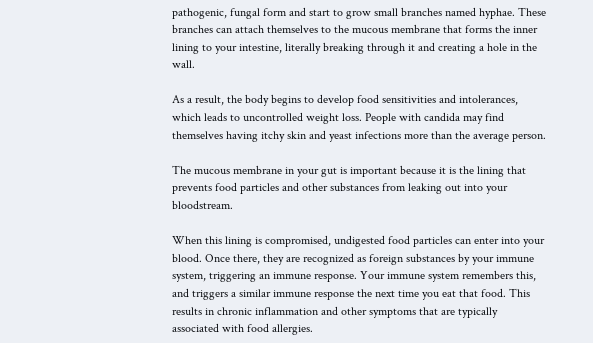pathogenic, fungal form and start to grow small branches named hyphae. These branches can attach themselves to the mucous membrane that forms the inner lining to your intestine, literally breaking through it and creating a hole in the wall.

As a result, the body begins to develop food sensitivities and intolerances, which leads to uncontrolled weight loss. People with candida may find themselves having itchy skin and yeast infections more than the average person.

The mucous membrane in your gut is important because it is the lining that prevents food particles and other substances from leaking out into your bloodstream.

When this lining is compromised, undigested food particles can enter into your blood. Once there, they are recognized as foreign substances by your immune system, triggering an immune response. Your immune system remembers this, and triggers a similar immune response the next time you eat that food. This results in chronic inflammation and other symptoms that are typically associated with food allergies.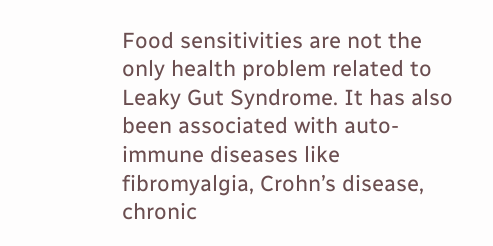Food sensitivities are not the only health problem related to Leaky Gut Syndrome. It has also been associated with auto-immune diseases like fibromyalgia, Crohn’s disease, chronic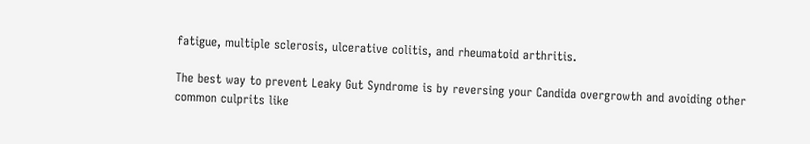fatigue, multiple sclerosis, ulcerative colitis, and rheumatoid arthritis.

The best way to prevent Leaky Gut Syndrome is by reversing your Candida overgrowth and avoiding other common culprits like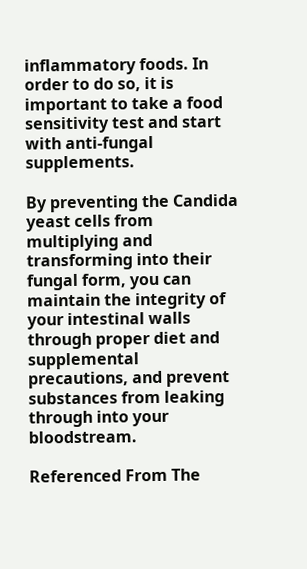inflammatory foods. In order to do so, it is important to take a food sensitivity test and start with anti-fungal supplements.

By preventing the Candida yeast cells from multiplying and transforming into their fungal form, you can maintain the integrity of your intestinal walls through proper diet and supplemental precautions, and prevent substances from leaking through into your bloodstream.

Referenced From The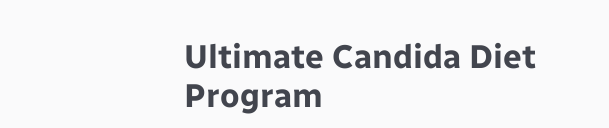Ultimate Candida Diet Program